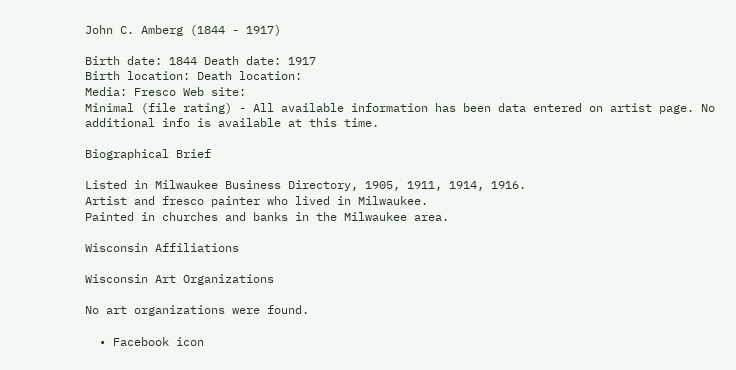John C. Amberg (1844 - 1917)

Birth date: 1844 Death date: 1917
Birth location: Death location:
Media: Fresco Web site:
Minimal (file rating) - All available information has been data entered on artist page. No additional info is available at this time.

Biographical Brief

Listed in Milwaukee Business Directory, 1905, 1911, 1914, 1916.
Artist and fresco painter who lived in Milwaukee.
Painted in churches and banks in the Milwaukee area.

Wisconsin Affiliations

Wisconsin Art Organizations

No art organizations were found.

  • Facebook icon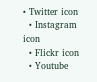• Twitter icon
  • Instagram icon
  • Flickr icon
  • Youtube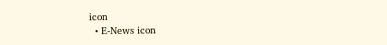icon
  • E-News icon